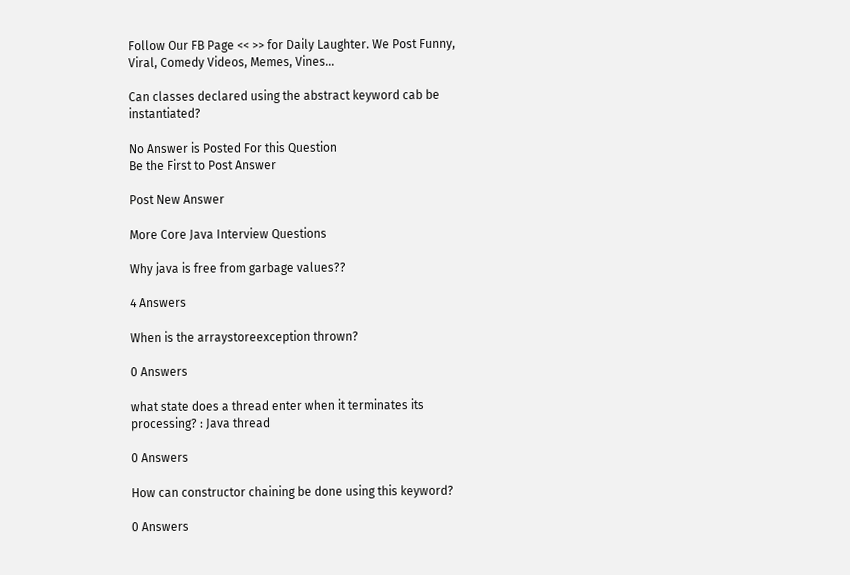Follow Our FB Page << >> for Daily Laughter. We Post Funny, Viral, Comedy Videos, Memes, Vines...

Can classes declared using the abstract keyword cab be instantiated?

No Answer is Posted For this Question
Be the First to Post Answer

Post New Answer

More Core Java Interview Questions

Why java is free from garbage values??

4 Answers

When is the arraystoreexception thrown?

0 Answers

what state does a thread enter when it terminates its processing? : Java thread

0 Answers

How can constructor chaining be done using this keyword?

0 Answers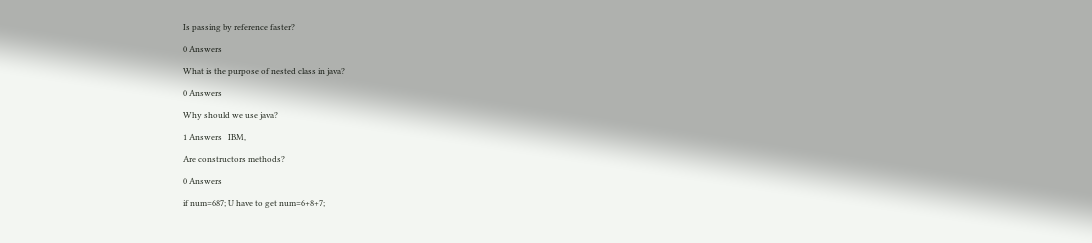Is passing by reference faster?

0 Answers

What is the purpose of nested class in java?

0 Answers

Why should we use java?

1 Answers   IBM,

Are constructors methods?

0 Answers

if num=687; U have to get num=6+8+7;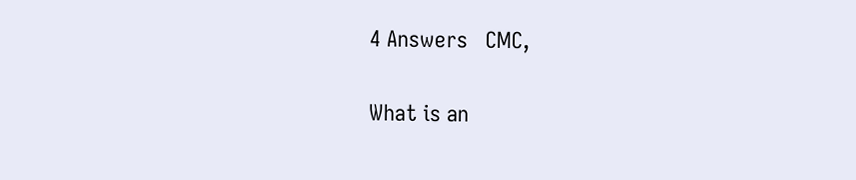4 Answers   CMC,

What is an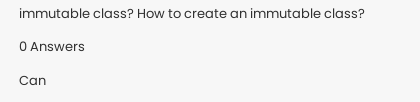immutable class? How to create an immutable class?

0 Answers

Can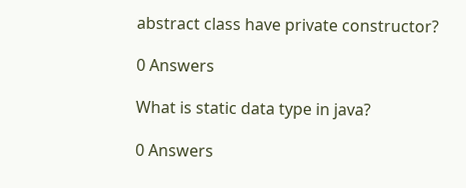abstract class have private constructor?

0 Answers

What is static data type in java?

0 Answers